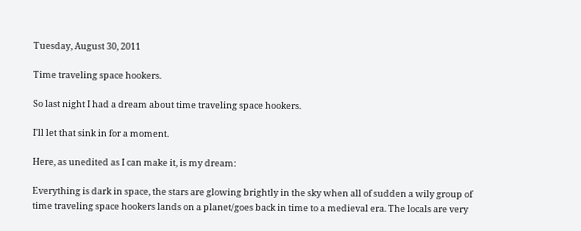Tuesday, August 30, 2011

Time traveling space hookers.

So last night I had a dream about time traveling space hookers.

I'll let that sink in for a moment.

Here, as unedited as I can make it, is my dream:

Everything is dark in space, the stars are glowing brightly in the sky when all of sudden a wily group of time traveling space hookers lands on a planet/goes back in time to a medieval era. The locals are very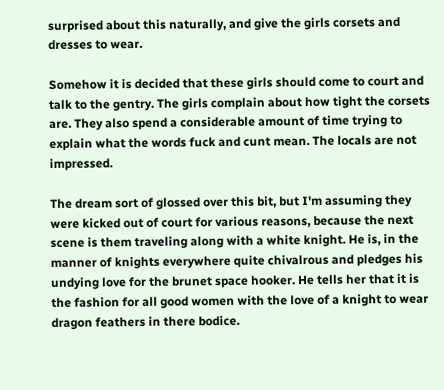surprised about this naturally, and give the girls corsets and dresses to wear.

Somehow it is decided that these girls should come to court and talk to the gentry. The girls complain about how tight the corsets are. They also spend a considerable amount of time trying to explain what the words fuck and cunt mean. The locals are not impressed.

The dream sort of glossed over this bit, but I'm assuming they were kicked out of court for various reasons, because the next scene is them traveling along with a white knight. He is, in the manner of knights everywhere quite chivalrous and pledges his undying love for the brunet space hooker. He tells her that it is the fashion for all good women with the love of a knight to wear dragon feathers in there bodice.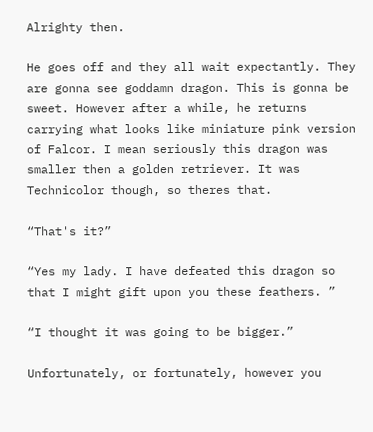Alrighty then.

He goes off and they all wait expectantly. They are gonna see goddamn dragon. This is gonna be sweet. However after a while, he returns carrying what looks like miniature pink version of Falcor. I mean seriously this dragon was smaller then a golden retriever. It was Technicolor though, so theres that.

“That's it?”

“Yes my lady. I have defeated this dragon so that I might gift upon you these feathers. ”

“I thought it was going to be bigger.”

Unfortunately, or fortunately, however you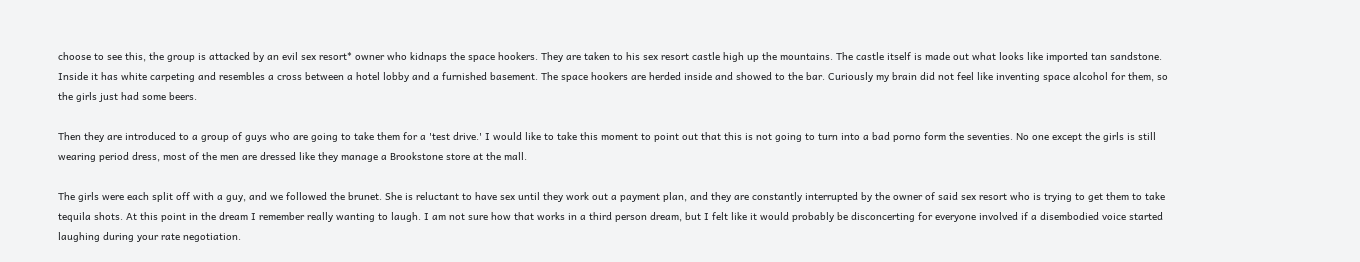choose to see this, the group is attacked by an evil sex resort* owner who kidnaps the space hookers. They are taken to his sex resort castle high up the mountains. The castle itself is made out what looks like imported tan sandstone. Inside it has white carpeting and resembles a cross between a hotel lobby and a furnished basement. The space hookers are herded inside and showed to the bar. Curiously my brain did not feel like inventing space alcohol for them, so the girls just had some beers.

Then they are introduced to a group of guys who are going to take them for a 'test drive.' I would like to take this moment to point out that this is not going to turn into a bad porno form the seventies. No one except the girls is still wearing period dress, most of the men are dressed like they manage a Brookstone store at the mall.

The girls were each split off with a guy, and we followed the brunet. She is reluctant to have sex until they work out a payment plan, and they are constantly interrupted by the owner of said sex resort who is trying to get them to take tequila shots. At this point in the dream I remember really wanting to laugh. I am not sure how that works in a third person dream, but I felt like it would probably be disconcerting for everyone involved if a disembodied voice started laughing during your rate negotiation.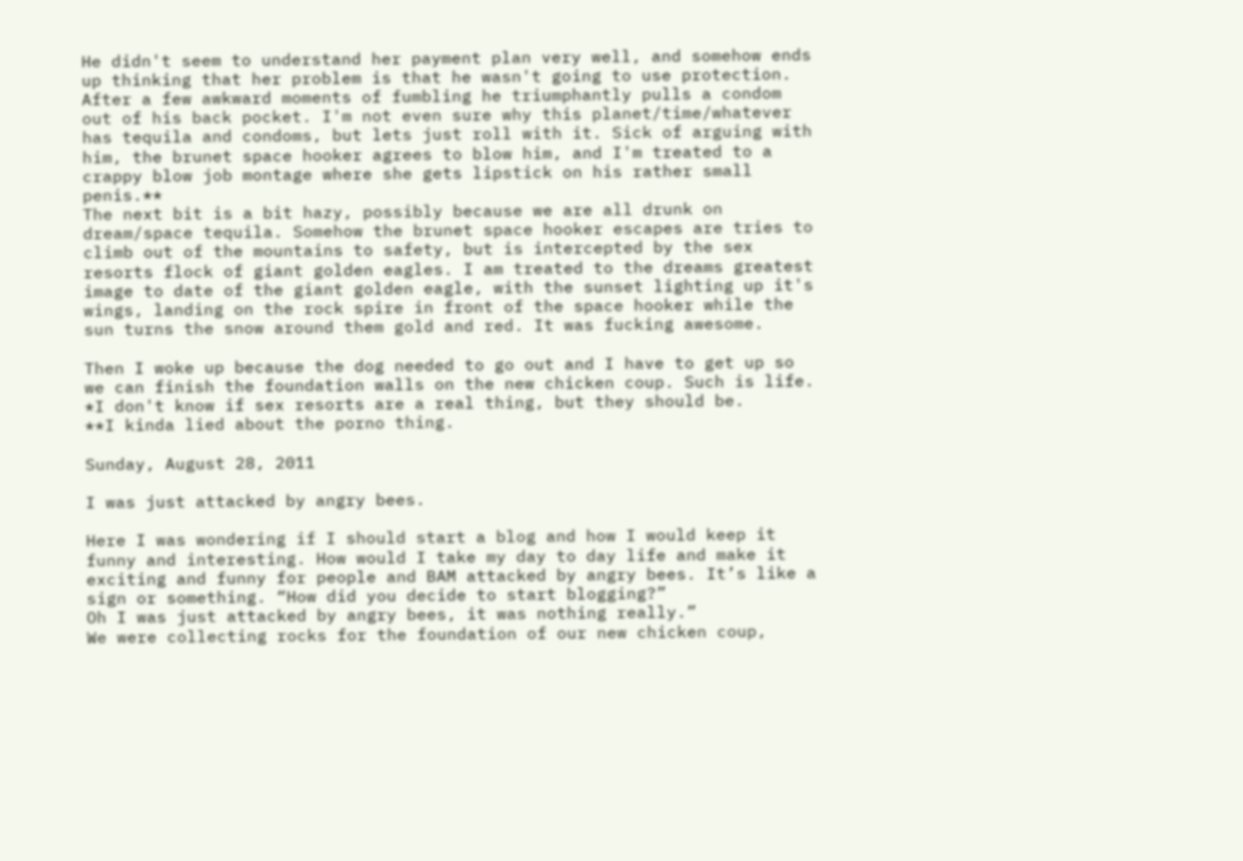He didn't seem to understand her payment plan very well, and somehow ends up thinking that her problem is that he wasn't going to use protection. After a few awkward moments of fumbling he triumphantly pulls a condom out of his back pocket. I'm not even sure why this planet/time/whatever has tequila and condoms, but lets just roll with it. Sick of arguing with him, the brunet space hooker agrees to blow him, and I'm treated to a crappy blow job montage where she gets lipstick on his rather small penis.**
The next bit is a bit hazy, possibly because we are all drunk on dream/space tequila. Somehow the brunet space hooker escapes are tries to climb out of the mountains to safety, but is intercepted by the sex resorts flock of giant golden eagles. I am treated to the dreams greatest image to date of the giant golden eagle, with the sunset lighting up it's wings, landing on the rock spire in front of the space hooker while the sun turns the snow around them gold and red. It was fucking awesome.

Then I woke up because the dog needed to go out and I have to get up so we can finish the foundation walls on the new chicken coup. Such is life.
*I don't know if sex resorts are a real thing, but they should be.
**I kinda lied about the porno thing.

Sunday, August 28, 2011

I was just attacked by angry bees.

Here I was wondering if I should start a blog and how I would keep it funny and interesting. How would I take my day to day life and make it exciting and funny for people and BAM attacked by angry bees. It’s like a sign or something. “How did you decide to start blogging?”
Oh I was just attacked by angry bees, it was nothing really.”
We were collecting rocks for the foundation of our new chicken coup,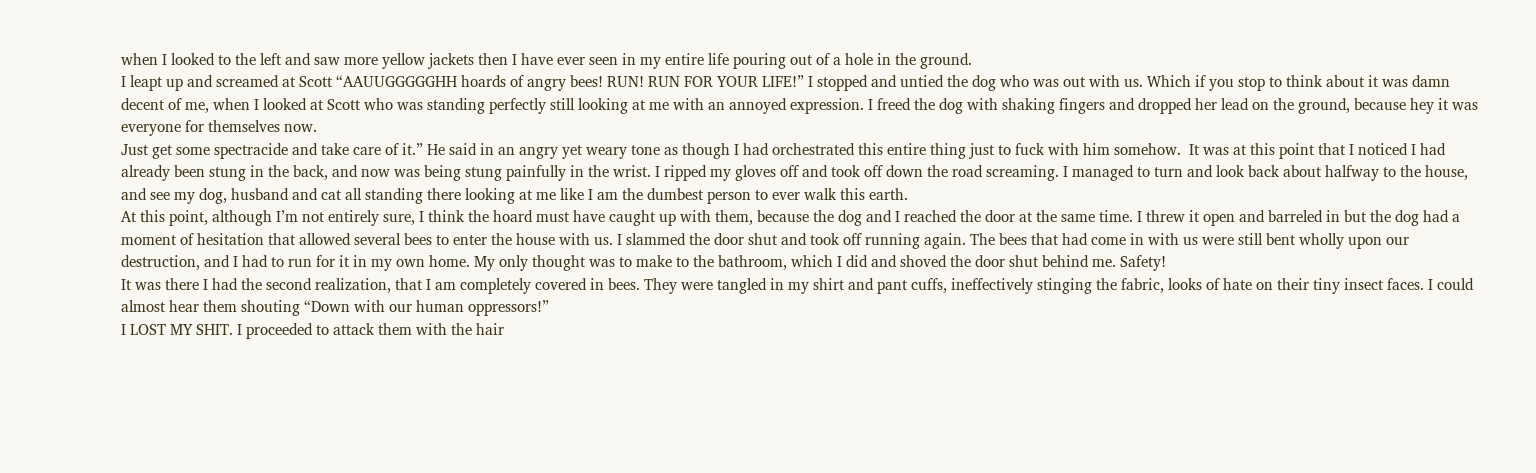when I looked to the left and saw more yellow jackets then I have ever seen in my entire life pouring out of a hole in the ground.
I leapt up and screamed at Scott “AAUUGGGGGHH hoards of angry bees! RUN! RUN FOR YOUR LIFE!” I stopped and untied the dog who was out with us. Which if you stop to think about it was damn decent of me, when I looked at Scott who was standing perfectly still looking at me with an annoyed expression. I freed the dog with shaking fingers and dropped her lead on the ground, because hey it was everyone for themselves now.
Just get some spectracide and take care of it.” He said in an angry yet weary tone as though I had orchestrated this entire thing just to fuck with him somehow.  It was at this point that I noticed I had already been stung in the back, and now was being stung painfully in the wrist. I ripped my gloves off and took off down the road screaming. I managed to turn and look back about halfway to the house, and see my dog, husband and cat all standing there looking at me like I am the dumbest person to ever walk this earth.
At this point, although I’m not entirely sure, I think the hoard must have caught up with them, because the dog and I reached the door at the same time. I threw it open and barreled in but the dog had a moment of hesitation that allowed several bees to enter the house with us. I slammed the door shut and took off running again. The bees that had come in with us were still bent wholly upon our destruction, and I had to run for it in my own home. My only thought was to make to the bathroom, which I did and shoved the door shut behind me. Safety!
It was there I had the second realization, that I am completely covered in bees. They were tangled in my shirt and pant cuffs, ineffectively stinging the fabric, looks of hate on their tiny insect faces. I could almost hear them shouting “Down with our human oppressors!”
I LOST MY SHIT. I proceeded to attack them with the hair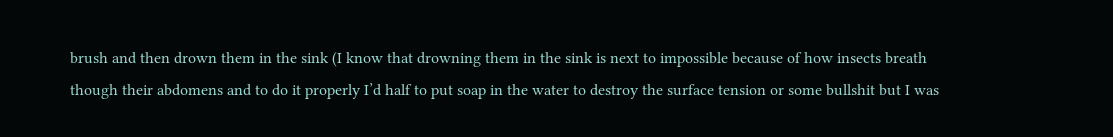brush and then drown them in the sink (I know that drowning them in the sink is next to impossible because of how insects breath though their abdomens and to do it properly I’d half to put soap in the water to destroy the surface tension or some bullshit but I was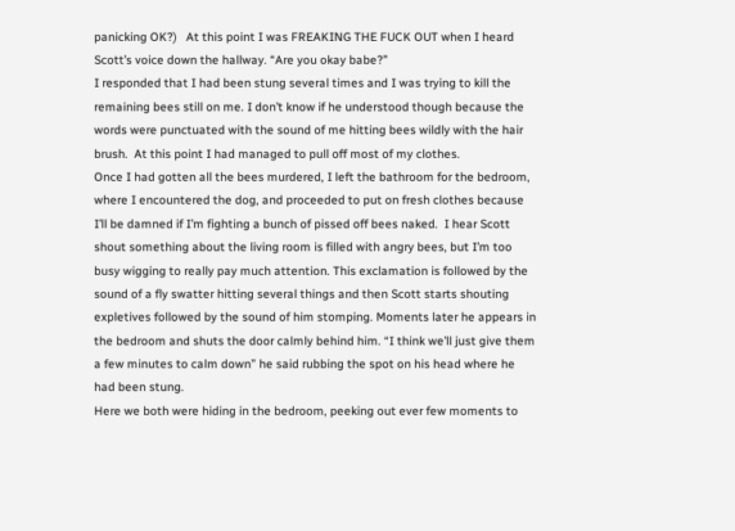panicking OK?)   At this point I was FREAKING THE FUCK OUT when I heard Scott’s voice down the hallway. “Are you okay babe?”
I responded that I had been stung several times and I was trying to kill the remaining bees still on me. I don’t know if he understood though because the words were punctuated with the sound of me hitting bees wildly with the hair brush.  At this point I had managed to pull off most of my clothes.
Once I had gotten all the bees murdered, I left the bathroom for the bedroom, where I encountered the dog, and proceeded to put on fresh clothes because I’ll be damned if I’m fighting a bunch of pissed off bees naked.  I hear Scott shout something about the living room is filled with angry bees, but I’m too busy wigging to really pay much attention. This exclamation is followed by the sound of a fly swatter hitting several things and then Scott starts shouting expletives followed by the sound of him stomping. Moments later he appears in the bedroom and shuts the door calmly behind him. “I think we’ll just give them a few minutes to calm down” he said rubbing the spot on his head where he had been stung.
Here we both were hiding in the bedroom, peeking out ever few moments to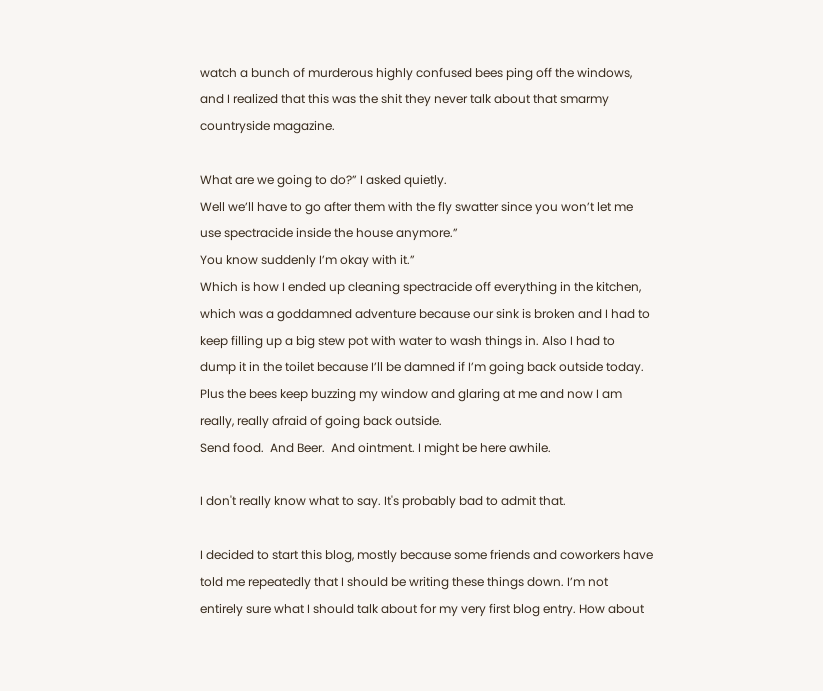watch a bunch of murderous highly confused bees ping off the windows, and I realized that this was the shit they never talk about that smarmy countryside magazine.

What are we going to do?” I asked quietly.
Well we’ll have to go after them with the fly swatter since you won’t let me use spectracide inside the house anymore.”
You know suddenly I’m okay with it.”
Which is how I ended up cleaning spectracide off everything in the kitchen, which was a goddamned adventure because our sink is broken and I had to keep filling up a big stew pot with water to wash things in. Also I had to dump it in the toilet because I’ll be damned if I’m going back outside today.
Plus the bees keep buzzing my window and glaring at me and now I am really, really afraid of going back outside.
Send food.  And Beer.  And ointment. I might be here awhile.

I don't really know what to say. It's probably bad to admit that.

I decided to start this blog, mostly because some friends and coworkers have told me repeatedly that I should be writing these things down. I’m not entirely sure what I should talk about for my very first blog entry. How about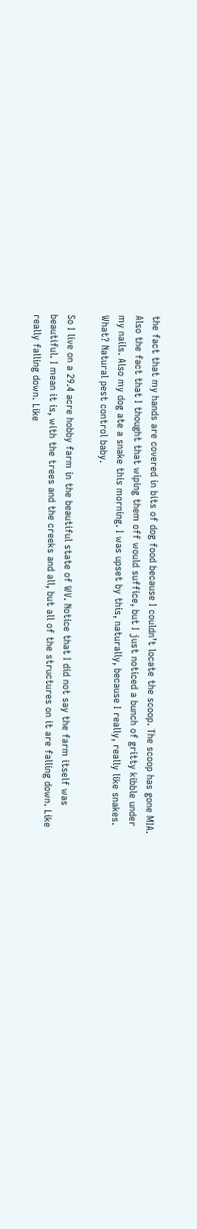the fact that my hands are covered in bits of dog food because I couldn’t locate the scoop. The scoop has gone MIA. Also the fact that I thought that wiping them off would suffice, but I just noticed a bunch of gritty kibble under my nails. Also my dog ate a snake this morning. I was upset by this, naturally, because I really, really like snakes. What? Natural pest control baby.

So I live on a 29.4 acre hobby farm in the beautiful state of WV. Notice that I did not say the farm itself was beautiful. I mean it is, with the trees and the creeks and all, but all of the structures on it are falling down. Like really falling down. Like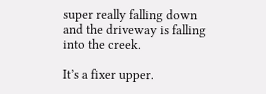super really falling down and the driveway is falling into the creek.

It’s a fixer upper.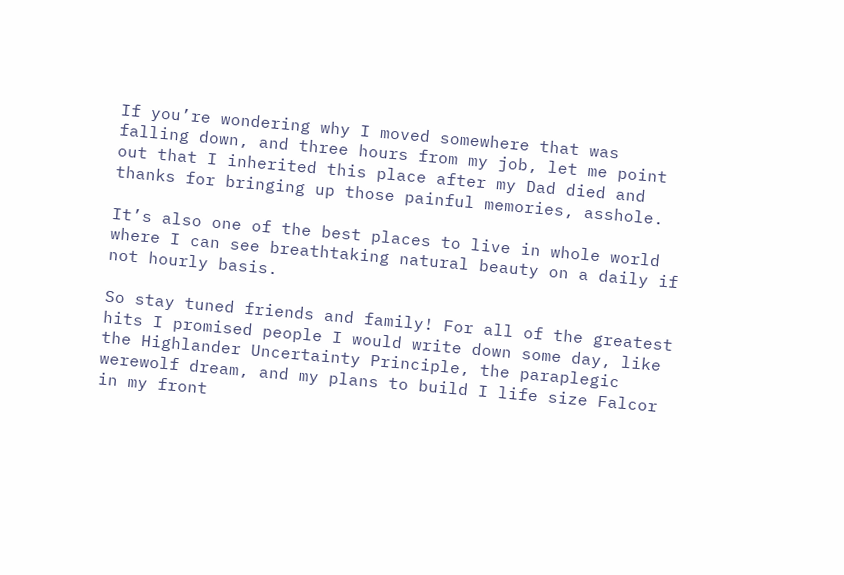If you’re wondering why I moved somewhere that was falling down, and three hours from my job, let me point out that I inherited this place after my Dad died and thanks for bringing up those painful memories, asshole.

It’s also one of the best places to live in whole world where I can see breathtaking natural beauty on a daily if not hourly basis.

So stay tuned friends and family! For all of the greatest hits I promised people I would write down some day, like the Highlander Uncertainty Principle, the paraplegic werewolf dream, and my plans to build I life size Falcor in my front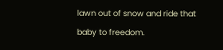lawn out of snow and ride that baby to freedom.